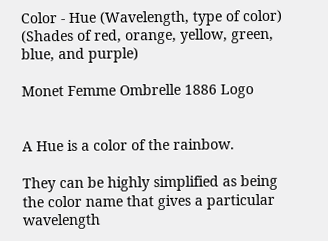Color - Hue (Wavelength, type of color) (Shades of red, orange, yellow, green, blue, and purple)

Monet Femme Ombrelle 1886 Logo


A Hue is a color of the rainbow.

They can be highly simplified as being the color name that gives a particular wavelength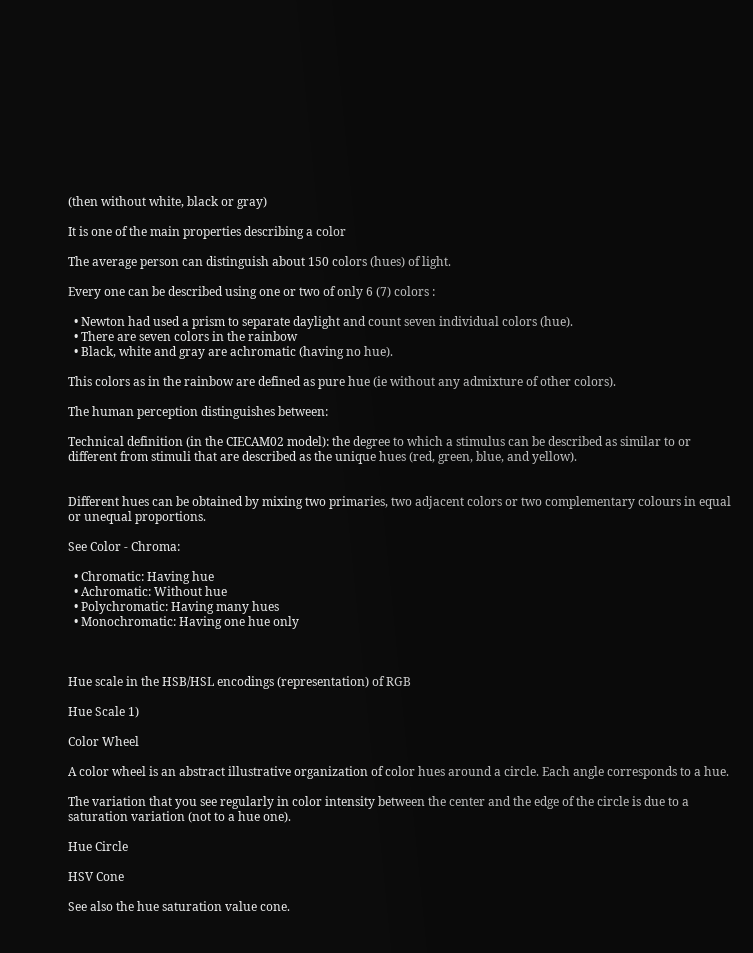(then without white, black or gray)

It is one of the main properties describing a color

The average person can distinguish about 150 colors (hues) of light.

Every one can be described using one or two of only 6 (7) colors :

  • Newton had used a prism to separate daylight and count seven individual colors (hue).
  • There are seven colors in the rainbow
  • Black, white and gray are achromatic (having no hue).

This colors as in the rainbow are defined as pure hue (ie without any admixture of other colors).

The human perception distinguishes between:

Technical definition (in the CIECAM02 model): the degree to which a stimulus can be described as similar to or different from stimuli that are described as the unique hues (red, green, blue, and yellow).


Different hues can be obtained by mixing two primaries, two adjacent colors or two complementary colours in equal or unequal proportions.

See Color - Chroma:

  • Chromatic: Having hue
  • Achromatic: Without hue
  • Polychromatic: Having many hues
  • Monochromatic: Having one hue only



Hue scale in the HSB/HSL encodings (representation) of RGB

Hue Scale 1)

Color Wheel

A color wheel is an abstract illustrative organization of color hues around a circle. Each angle corresponds to a hue.

The variation that you see regularly in color intensity between the center and the edge of the circle is due to a saturation variation (not to a hue one).

Hue Circle

HSV Cone

See also the hue saturation value cone.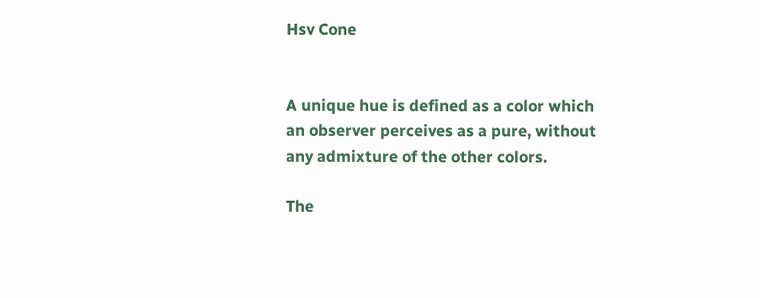Hsv Cone


A unique hue is defined as a color which an observer perceives as a pure, without any admixture of the other colors.

The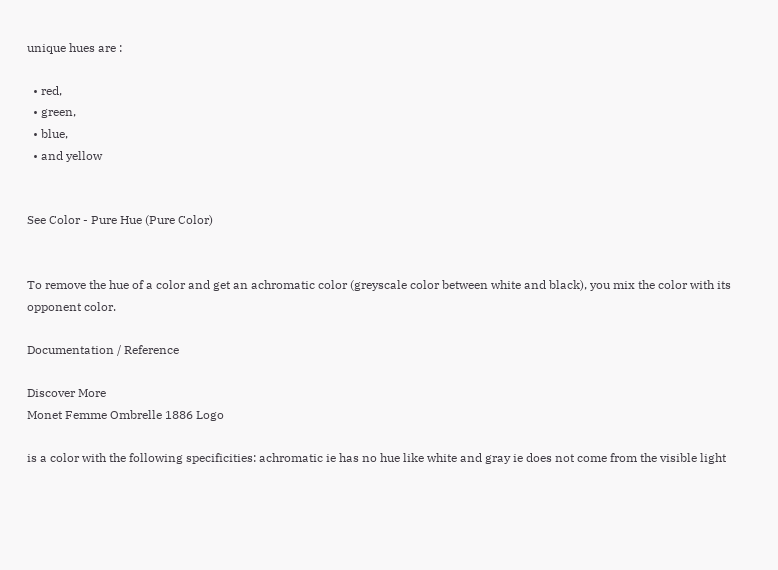unique hues are :

  • red,
  • green,
  • blue,
  • and yellow


See Color - Pure Hue (Pure Color)


To remove the hue of a color and get an achromatic color (greyscale color between white and black), you mix the color with its opponent color.

Documentation / Reference

Discover More
Monet Femme Ombrelle 1886 Logo

is a color with the following specificities: achromatic ie has no hue like white and gray ie does not come from the visible light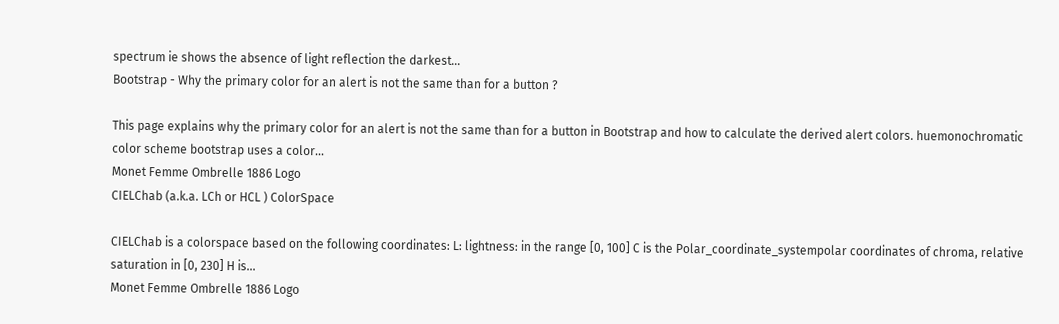spectrum ie shows the absence of light reflection the darkest...
Bootstrap - Why the primary color for an alert is not the same than for a button ?

This page explains why the primary color for an alert is not the same than for a button in Bootstrap and how to calculate the derived alert colors. huemonochromatic color scheme bootstrap uses a color...
Monet Femme Ombrelle 1886 Logo
CIELChab (a.k.a. LCh or HCL ) ColorSpace

CIELChab is a colorspace based on the following coordinates: L: lightness: in the range [0, 100] C is the Polar_coordinate_systempolar coordinates of chroma, relative saturation in [0, 230] H is...
Monet Femme Ombrelle 1886 Logo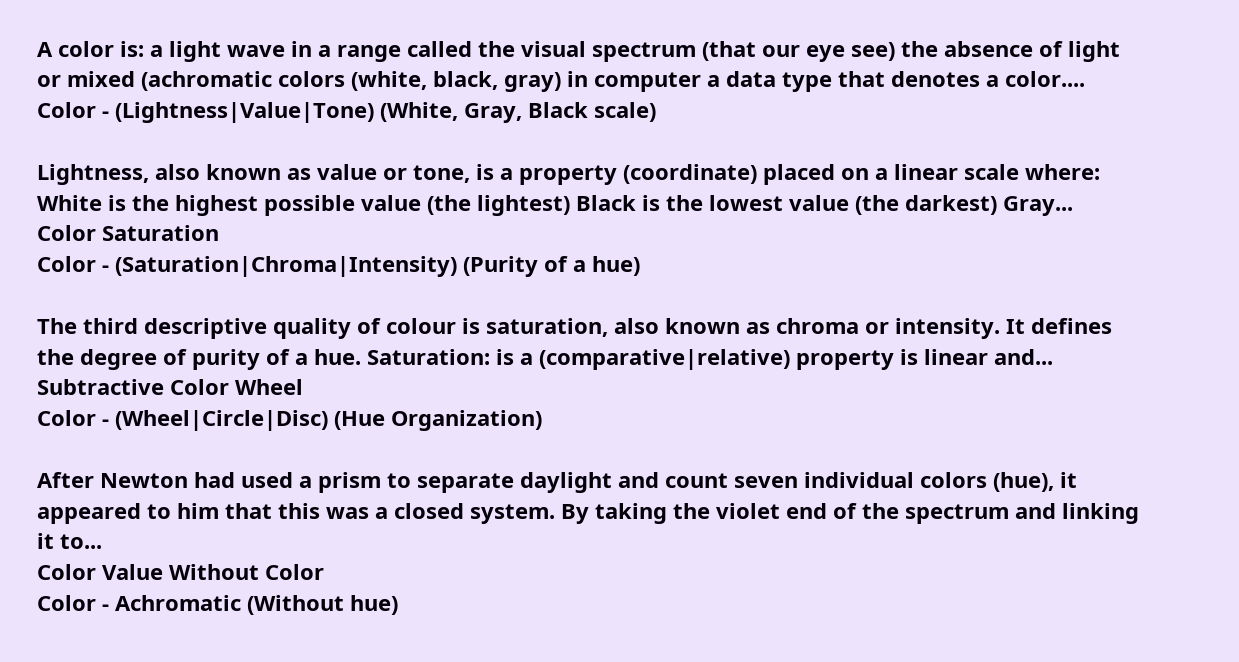A color is: a light wave in a range called the visual spectrum (that our eye see) the absence of light or mixed (achromatic colors (white, black, gray) in computer a data type that denotes a color....
Color - (Lightness|Value|Tone) (White, Gray, Black scale)

Lightness, also known as value or tone, is a property (coordinate) placed on a linear scale where: White is the highest possible value (the lightest) Black is the lowest value (the darkest) Gray...
Color Saturation
Color - (Saturation|Chroma|Intensity) (Purity of a hue)

The third descriptive quality of colour is saturation, also known as chroma or intensity. It defines the degree of purity of a hue. Saturation: is a (comparative|relative) property is linear and...
Subtractive Color Wheel
Color - (Wheel|Circle|Disc) (Hue Organization)

After Newton had used a prism to separate daylight and count seven individual colors (hue), it appeared to him that this was a closed system. By taking the violet end of the spectrum and linking it to...
Color Value Without Color
Color - Achromatic (Without hue)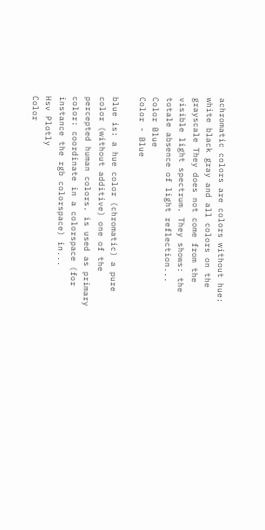achromatic colors are colors without hue: white black gray and all colors on the grayscale They does not come from the visible light spectrum. They shows: the totale absence of light reflection...
Color Blue
Color - Blue

blue is: a hue color (chromatic) a pure color (without additive) one of the percepted human colors. is used as primary color: coordinate in a colorspace (for instance the rgb colorspace) in...
Hsv Plotly
Color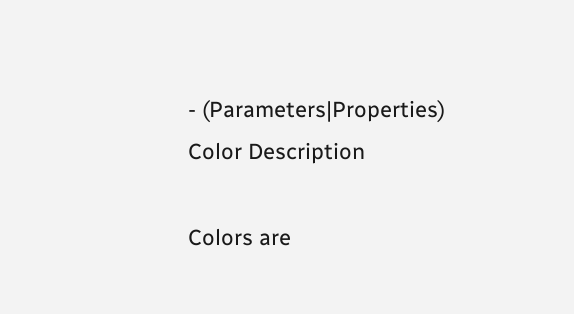- (Parameters|Properties) Color Description

Colors are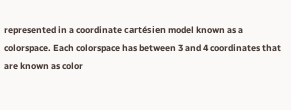represented in a coordinate cartésien model known as a colorspace. Each colorspace has between 3 and 4 coordinates that are known as color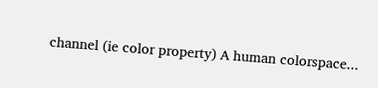channel (ie color property) A human colorspace...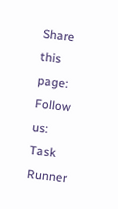Share this page:
Follow us:
Task Runner